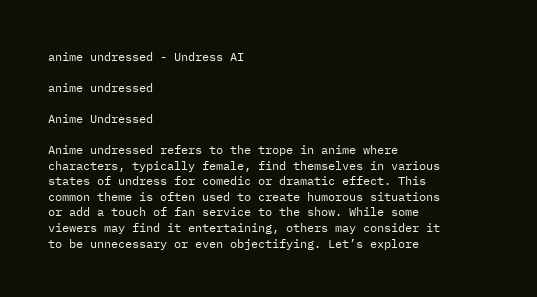anime undressed - Undress AI

anime undressed

Anime Undressed

Anime undressed refers to the trope in anime where characters, typically female, find themselves in various states of undress for comedic or dramatic effect. This common theme is often used to create humorous situations or add a touch of fan service to the show. While some viewers may find it entertaining, others may consider it to be unnecessary or even objectifying. Let’s explore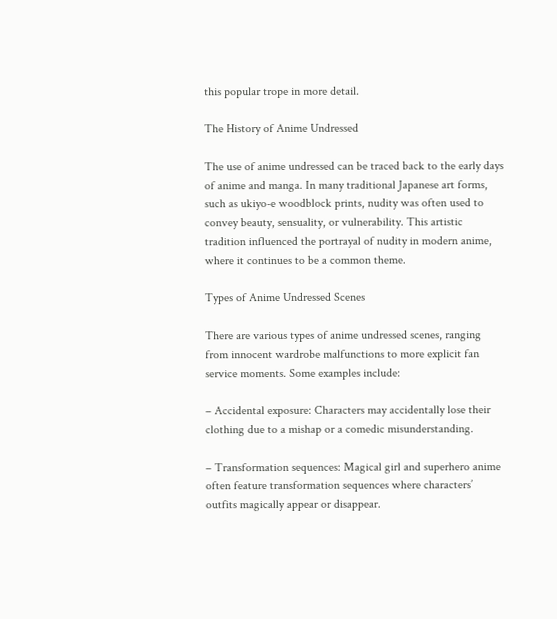this popular trope in more detail.

The History of Anime Undressed

The use of anime undressed can be traced back to the early days of anime and manga. In many traditional Japanese art forms, such as ukiyo-e woodblock prints, nudity was often used to convey beauty, sensuality, or vulnerability. This artistic tradition influenced the portrayal of nudity in modern anime, where it continues to be a common theme.

Types of Anime Undressed Scenes

There are various types of anime undressed scenes, ranging from innocent wardrobe malfunctions to more explicit fan service moments. Some examples include:

– Accidental exposure: Characters may accidentally lose their clothing due to a mishap or a comedic misunderstanding.

– Transformation sequences: Magical girl and superhero anime often feature transformation sequences where characters’ outfits magically appear or disappear.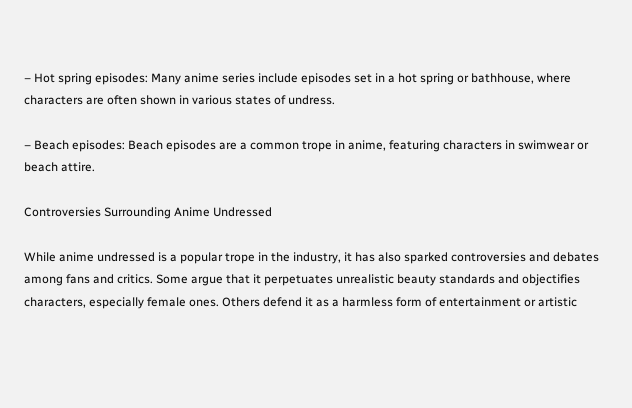– Hot spring episodes: Many anime series include episodes set in a hot spring or bathhouse, where characters are often shown in various states of undress.

– Beach episodes: Beach episodes are a common trope in anime, featuring characters in swimwear or beach attire.

Controversies Surrounding Anime Undressed

While anime undressed is a popular trope in the industry, it has also sparked controversies and debates among fans and critics. Some argue that it perpetuates unrealistic beauty standards and objectifies characters, especially female ones. Others defend it as a harmless form of entertainment or artistic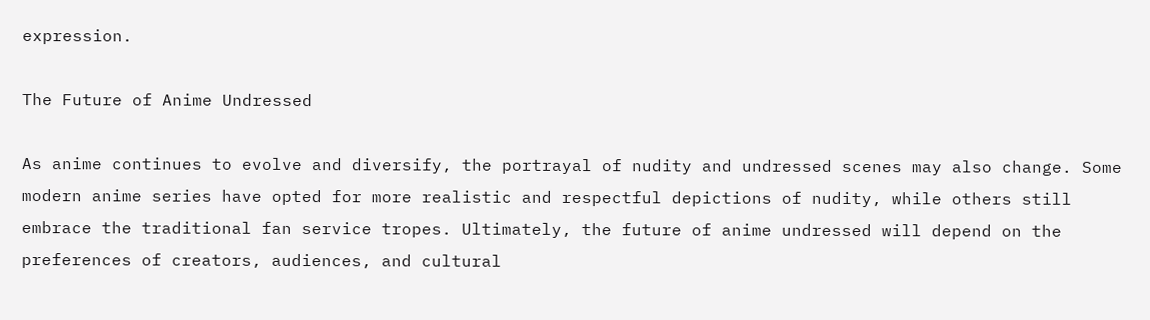expression.

The Future of Anime Undressed

As anime continues to evolve and diversify, the portrayal of nudity and undressed scenes may also change. Some modern anime series have opted for more realistic and respectful depictions of nudity, while others still embrace the traditional fan service tropes. Ultimately, the future of anime undressed will depend on the preferences of creators, audiences, and cultural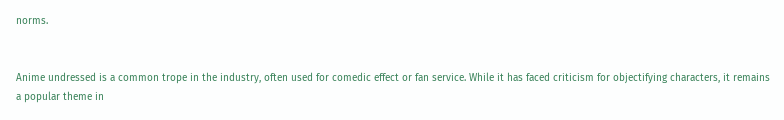norms.


Anime undressed is a common trope in the industry, often used for comedic effect or fan service. While it has faced criticism for objectifying characters, it remains a popular theme in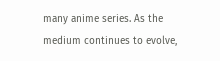many anime series. As the medium continues to evolve,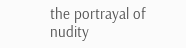the portrayal of nudity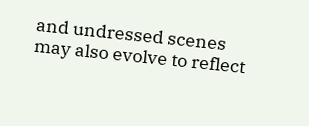and undressed scenes may also evolve to reflect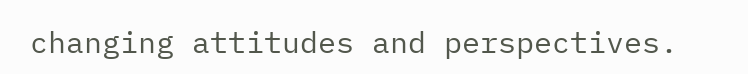changing attitudes and perspectives.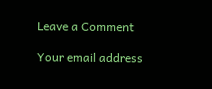Leave a Comment

Your email address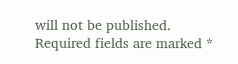will not be published. Required fields are marked *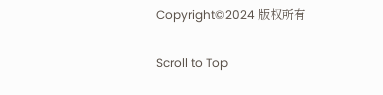Copyright©2024 版权所有

Scroll to Top